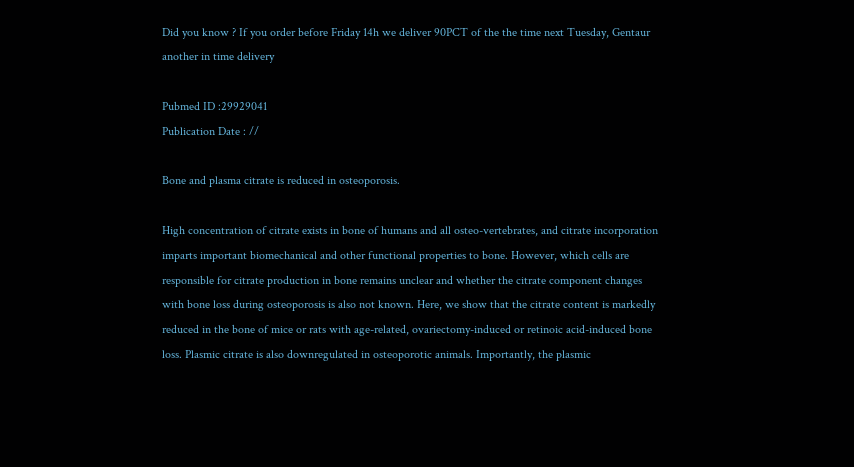Did you know ? If you order before Friday 14h we deliver 90PCT of the the time next Tuesday, Gentaur another in time delivery

Pubmed ID :29929041
Publication Date : //

Bone and plasma citrate is reduced in osteoporosis.

High concentration of citrate exists in bone of humans and all osteo-vertebrates, and citrate incorporation imparts important biomechanical and other functional properties to bone. However, which cells are responsible for citrate production in bone remains unclear and whether the citrate component changes with bone loss during osteoporosis is also not known. Here, we show that the citrate content is markedly reduced in the bone of mice or rats with age-related, ovariectomy-induced or retinoic acid-induced bone loss. Plasmic citrate is also downregulated in osteoporotic animals. Importantly, the plasmic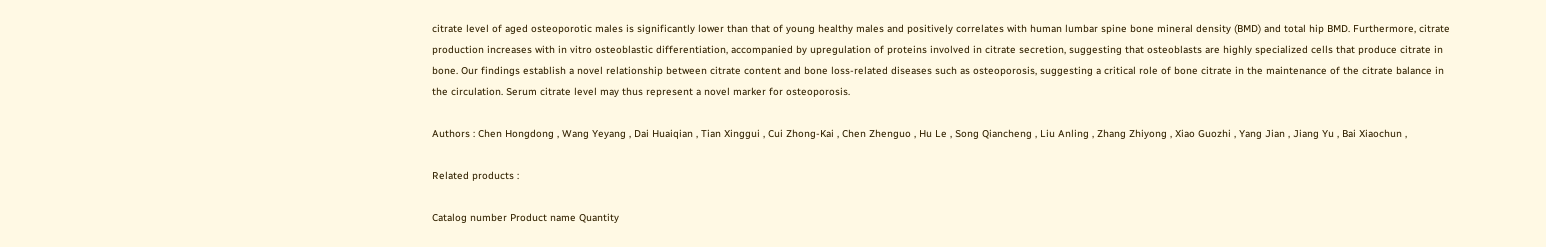citrate level of aged osteoporotic males is significantly lower than that of young healthy males and positively correlates with human lumbar spine bone mineral density (BMD) and total hip BMD. Furthermore, citrate production increases with in vitro osteoblastic differentiation, accompanied by upregulation of proteins involved in citrate secretion, suggesting that osteoblasts are highly specialized cells that produce citrate in bone. Our findings establish a novel relationship between citrate content and bone loss-related diseases such as osteoporosis, suggesting a critical role of bone citrate in the maintenance of the citrate balance in the circulation. Serum citrate level may thus represent a novel marker for osteoporosis.

Authors : Chen Hongdong , Wang Yeyang , Dai Huaiqian , Tian Xinggui , Cui Zhong-Kai , Chen Zhenguo , Hu Le , Song Qiancheng , Liu Anling , Zhang Zhiyong , Xiao Guozhi , Yang Jian , Jiang Yu , Bai Xiaochun ,

Related products :

Catalog number Product name Quantity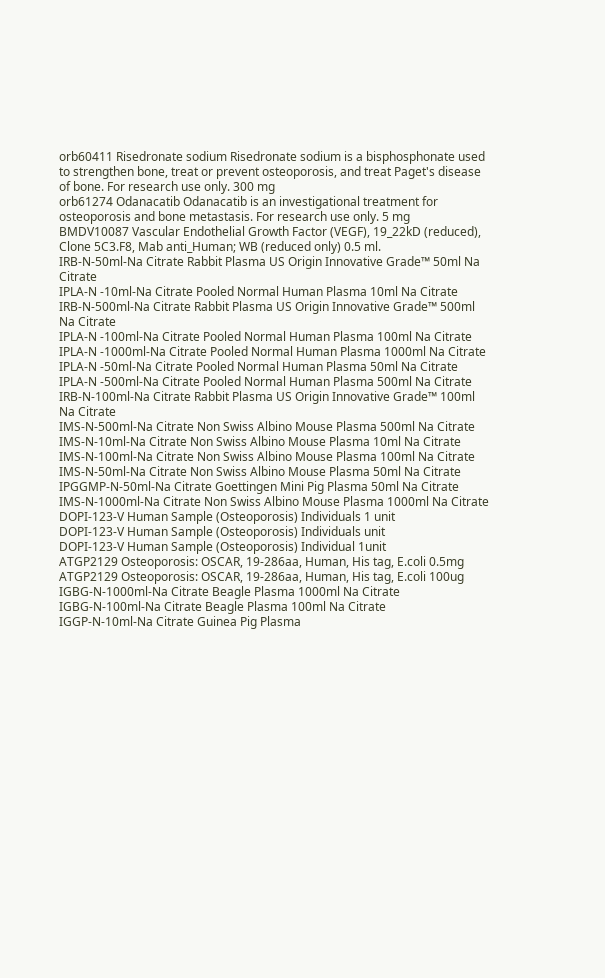orb60411 Risedronate sodium Risedronate sodium is a bisphosphonate used to strengthen bone, treat or prevent osteoporosis, and treat Paget's disease of bone. For research use only. 300 mg
orb61274 Odanacatib Odanacatib is an investigational treatment for osteoporosis and bone metastasis. For research use only. 5 mg
BMDV10087 Vascular Endothelial Growth Factor (VEGF), 19_22kD (reduced), Clone 5C3.F8, Mab anti_Human; WB (reduced only) 0.5 ml.
IRB-N-50ml-Na Citrate Rabbit Plasma US Origin Innovative Grade™ 50ml Na Citrate
IPLA-N -10ml-Na Citrate Pooled Normal Human Plasma 10ml Na Citrate
IRB-N-500ml-Na Citrate Rabbit Plasma US Origin Innovative Grade™ 500ml Na Citrate
IPLA-N -100ml-Na Citrate Pooled Normal Human Plasma 100ml Na Citrate
IPLA-N -1000ml-Na Citrate Pooled Normal Human Plasma 1000ml Na Citrate
IPLA-N -50ml-Na Citrate Pooled Normal Human Plasma 50ml Na Citrate
IPLA-N -500ml-Na Citrate Pooled Normal Human Plasma 500ml Na Citrate
IRB-N-100ml-Na Citrate Rabbit Plasma US Origin Innovative Grade™ 100ml Na Citrate
IMS-N-500ml-Na Citrate Non Swiss Albino Mouse Plasma 500ml Na Citrate
IMS-N-10ml-Na Citrate Non Swiss Albino Mouse Plasma 10ml Na Citrate
IMS-N-100ml-Na Citrate Non Swiss Albino Mouse Plasma 100ml Na Citrate
IMS-N-50ml-Na Citrate Non Swiss Albino Mouse Plasma 50ml Na Citrate
IPGGMP-N-50ml-Na Citrate Goettingen Mini Pig Plasma 50ml Na Citrate
IMS-N-1000ml-Na Citrate Non Swiss Albino Mouse Plasma 1000ml Na Citrate
DOPI-123-V Human Sample (Osteoporosis) Individuals 1 unit
DOPI-123-V Human Sample (Osteoporosis) Individuals unit
DOPI-123-V Human Sample (Osteoporosis) Individual 1unit
ATGP2129 Osteoporosis: OSCAR, 19-286aa, Human, His tag, E.coli 0.5mg
ATGP2129 Osteoporosis: OSCAR, 19-286aa, Human, His tag, E.coli 100ug
IGBG-N-1000ml-Na Citrate Beagle Plasma 1000ml Na Citrate
IGBG-N-100ml-Na Citrate Beagle Plasma 100ml Na Citrate
IGGP-N-10ml-Na Citrate Guinea Pig Plasma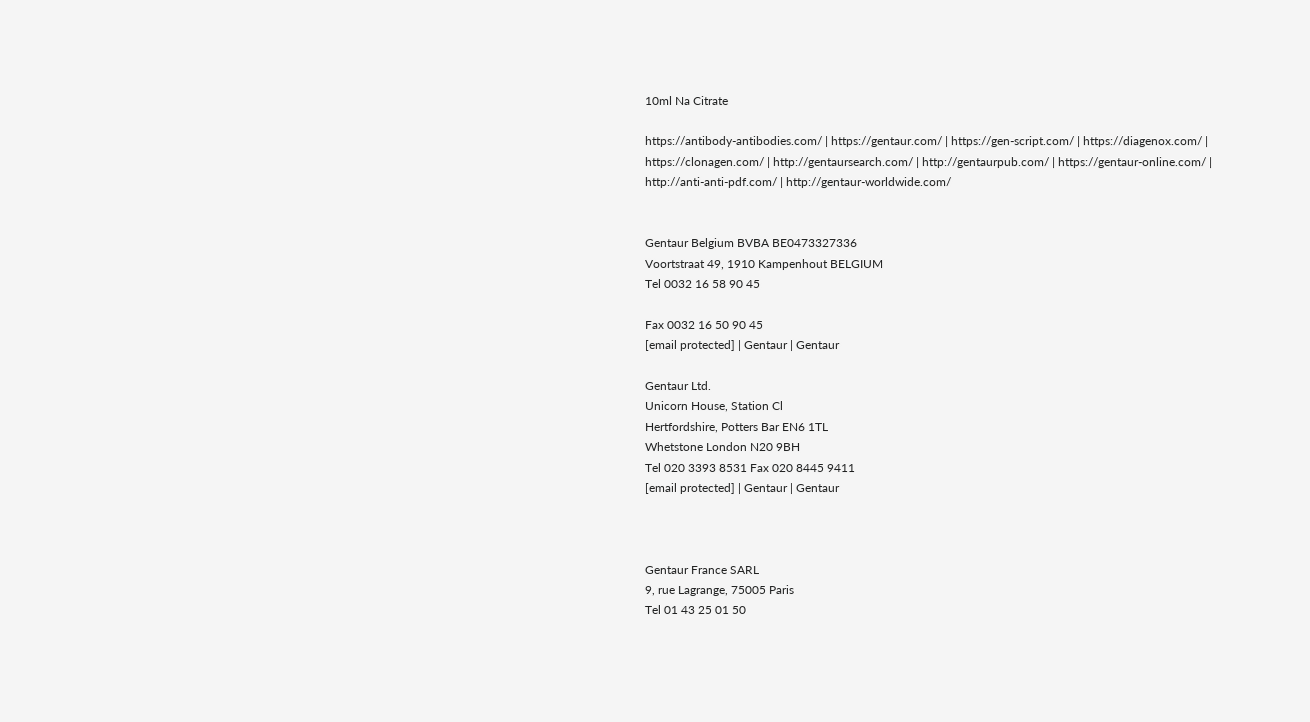10ml Na Citrate

https://antibody-antibodies.com/ | https://gentaur.com/ | https://gen-script.com/ | https://diagenox.com/ | https://clonagen.com/ | http://gentaursearch.com/ | http://gentaurpub.com/ | https://gentaur-online.com/ | http://anti-anti-pdf.com/ | http://gentaur-worldwide.com/


Gentaur Belgium BVBA BE0473327336
Voortstraat 49, 1910 Kampenhout BELGIUM
Tel 0032 16 58 90 45

Fax 0032 16 50 90 45
[email protected] | Gentaur | Gentaur

Gentaur Ltd.
Unicorn House, Station Cl
Hertfordshire, Potters Bar EN6 1TL
Whetstone London N20 9BH
Tel 020 3393 8531 Fax 020 8445 9411
[email protected] | Gentaur | Gentaur



Gentaur France SARL
9, rue Lagrange, 75005 Paris
Tel 01 43 25 01 50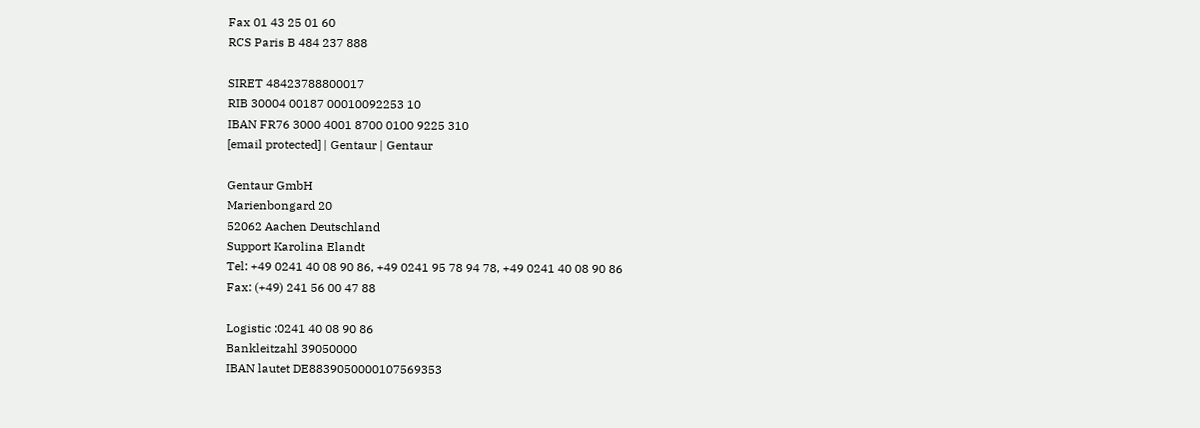Fax 01 43 25 01 60
RCS Paris B 484 237 888

SIRET 48423788800017
RIB 30004 00187 00010092253 10
IBAN FR76 3000 4001 8700 0100 9225 310
[email protected] | Gentaur | Gentaur

Gentaur GmbH
Marienbongard 20
52062 Aachen Deutschland
Support Karolina Elandt
Tel: +49 0241 40 08 90 86, +49 0241 95 78 94 78, +49 0241 40 08 90 86
Fax: (+49) 241 56 00 47 88

Logistic :0241 40 08 90 86
Bankleitzahl 39050000
IBAN lautet DE8839050000107569353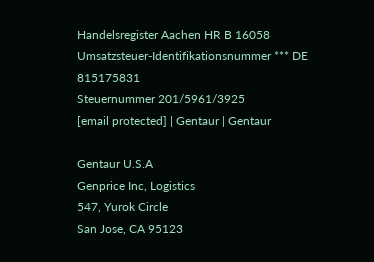Handelsregister Aachen HR B 16058
Umsatzsteuer-Identifikationsnummer *** DE 815175831
Steuernummer 201/5961/3925
[email protected] | Gentaur | Gentaur

Gentaur U.S.A
Genprice Inc, Logistics
547, Yurok Circle
San Jose, CA 95123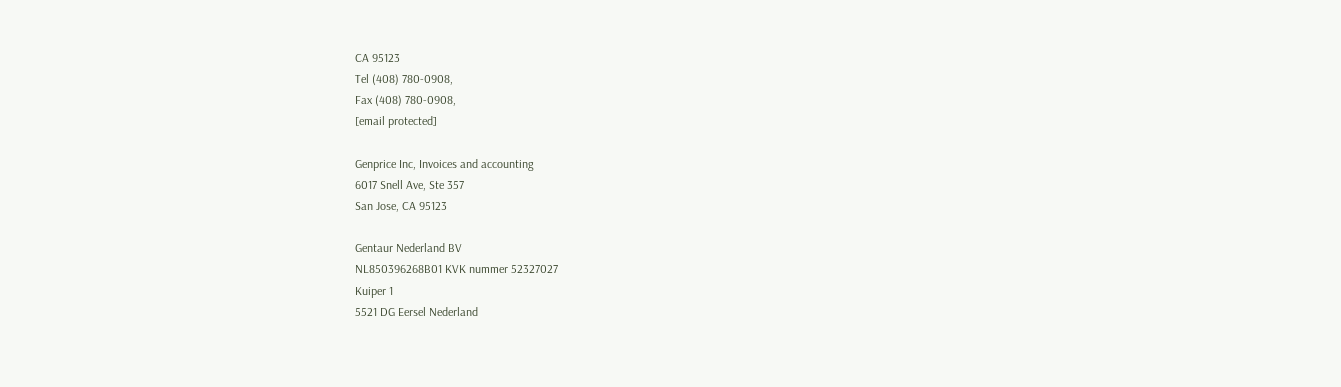CA 95123
Tel (408) 780-0908,
Fax (408) 780-0908,
[email protected]

Genprice Inc, Invoices and accounting
6017 Snell Ave, Ste 357
San Jose, CA 95123

Gentaur Nederland BV
NL850396268B01 KVK nummer 52327027
Kuiper 1
5521 DG Eersel Nederland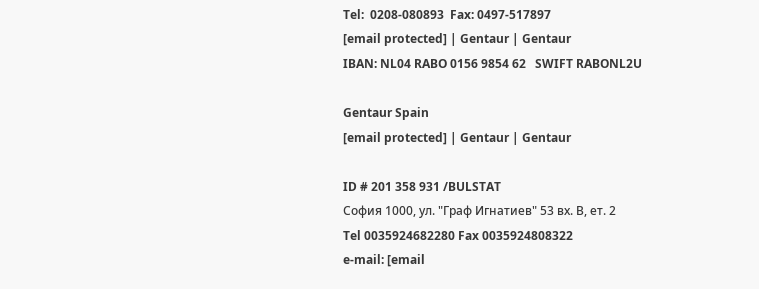Tel:  0208-080893  Fax: 0497-517897
[email protected] | Gentaur | Gentaur
IBAN: NL04 RABO 0156 9854 62   SWIFT RABONL2U

Gentaur Spain
[email protected] | Gentaur | Gentaur

ID # 201 358 931 /BULSTAT
София 1000, ул. "Граф Игнатиев" 53 вх. В, ет. 2
Tel 0035924682280 Fax 0035924808322
e-mail: [email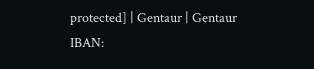protected] | Gentaur | Gentaur
IBAN: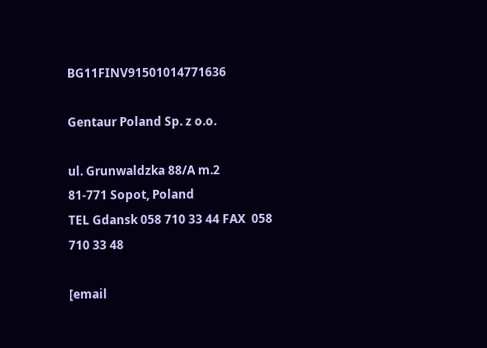BG11FINV91501014771636

Gentaur Poland Sp. z o.o.

ul. Grunwaldzka 88/A m.2
81-771 Sopot, Poland
TEL Gdansk 058 710 33 44 FAX  058 710 33 48

[email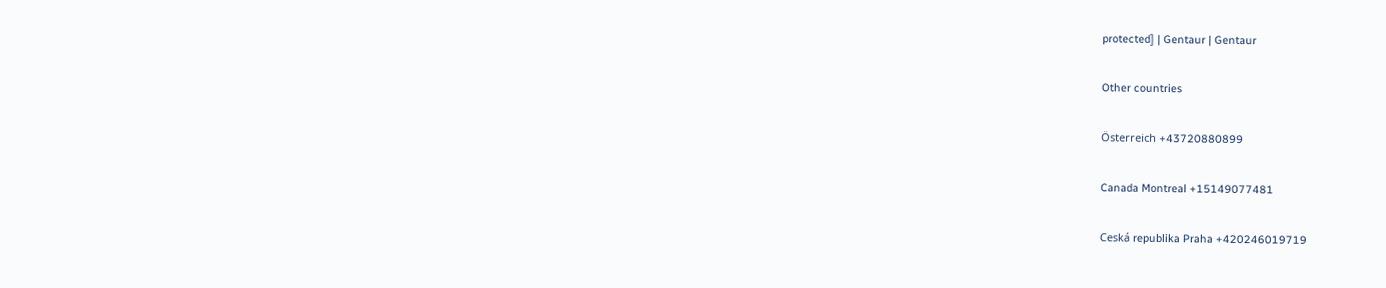protected] | Gentaur | Gentaur

Other countries

Österreich +43720880899

Canada Montreal +15149077481

Ceská republika Praha +420246019719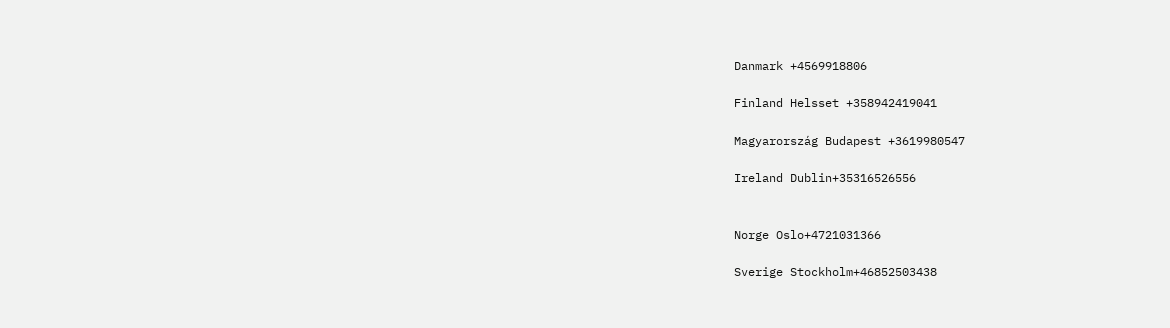Danmark +4569918806

Finland Helsset +358942419041

Magyarország Budapest +3619980547

Ireland Dublin+35316526556


Norge Oslo+4721031366

Sverige Stockholm+46852503438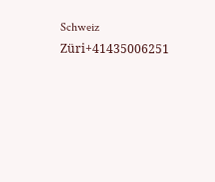Schweiz Züri+41435006251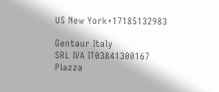US New York+17185132983

Gentaur Italy
SRL IVA IT03841300167
Piazza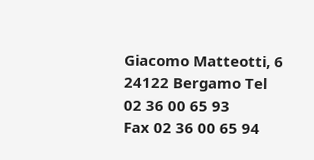Giacomo Matteotti, 6
24122 Bergamo Tel 02 36 00 65 93
Fax 02 36 00 65 94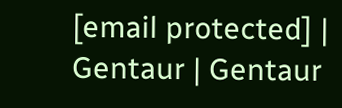[email protected] | Gentaur | Gentaur